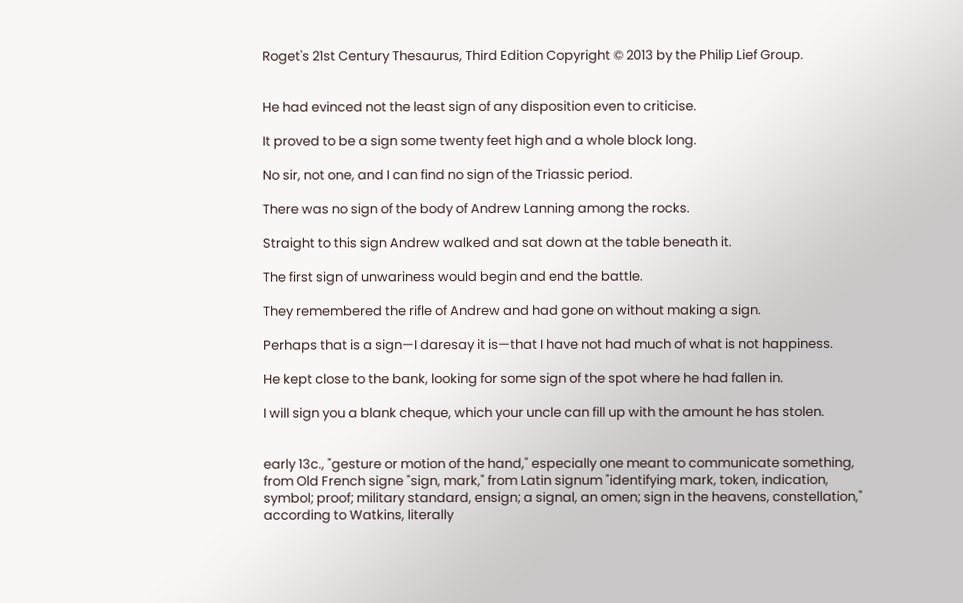Roget's 21st Century Thesaurus, Third Edition Copyright © 2013 by the Philip Lief Group.


He had evinced not the least sign of any disposition even to criticise.

It proved to be a sign some twenty feet high and a whole block long.

No sir, not one, and I can find no sign of the Triassic period.

There was no sign of the body of Andrew Lanning among the rocks.

Straight to this sign Andrew walked and sat down at the table beneath it.

The first sign of unwariness would begin and end the battle.

They remembered the rifle of Andrew and had gone on without making a sign.

Perhaps that is a sign—I daresay it is—that I have not had much of what is not happiness.

He kept close to the bank, looking for some sign of the spot where he had fallen in.

I will sign you a blank cheque, which your uncle can fill up with the amount he has stolen.


early 13c., "gesture or motion of the hand," especially one meant to communicate something, from Old French signe "sign, mark," from Latin signum "identifying mark, token, indication, symbol; proof; military standard, ensign; a signal, an omen; sign in the heavens, constellation," according to Watkins, literally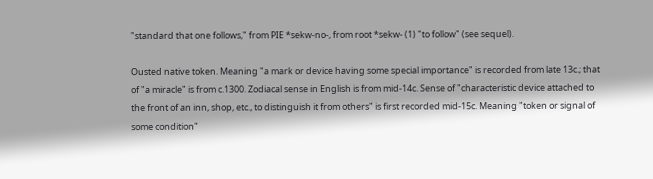"standard that one follows," from PIE *sekw-no-, from root *sekw- (1) "to follow" (see sequel).

Ousted native token. Meaning "a mark or device having some special importance" is recorded from late 13c.; that of "a miracle" is from c.1300. Zodiacal sense in English is from mid-14c. Sense of "characteristic device attached to the front of an inn, shop, etc., to distinguish it from others" is first recorded mid-15c. Meaning "token or signal of some condition"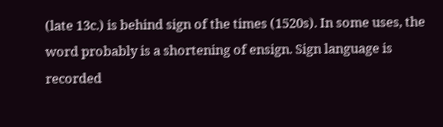(late 13c.) is behind sign of the times (1520s). In some uses, the word probably is a shortening of ensign. Sign language is recorded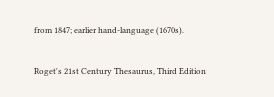from 1847; earlier hand-language (1670s).


Roget's 21st Century Thesaurus, Third Edition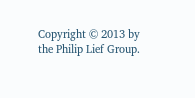Copyright © 2013 by the Philip Lief Group.